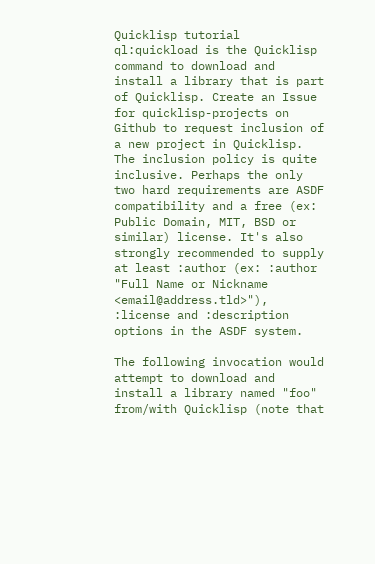Quicklisp tutorial
ql:quickload is the Quicklisp command to download and install a library that is part of Quicklisp. Create an Issue for quicklisp-projects on Github to request inclusion of a new project in Quicklisp. The inclusion policy is quite inclusive. Perhaps the only two hard requirements are ASDF compatibility and a free (ex: Public Domain, MIT, BSD or similar) license. It's also strongly recommended to supply at least :author (ex: :author "Full Name or Nickname <email@address.tld>"), :license and :description options in the ASDF system.

The following invocation would attempt to download and install a library named "foo" from/with Quicklisp (note that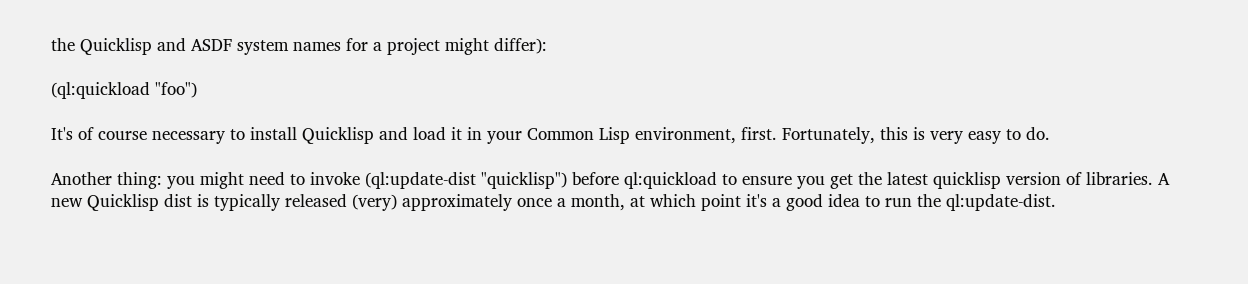the Quicklisp and ASDF system names for a project might differ):

(ql:quickload "foo")

It's of course necessary to install Quicklisp and load it in your Common Lisp environment, first. Fortunately, this is very easy to do.

Another thing: you might need to invoke (ql:update-dist "quicklisp") before ql:quickload to ensure you get the latest quicklisp version of libraries. A new Quicklisp dist is typically released (very) approximately once a month, at which point it's a good idea to run the ql:update-dist.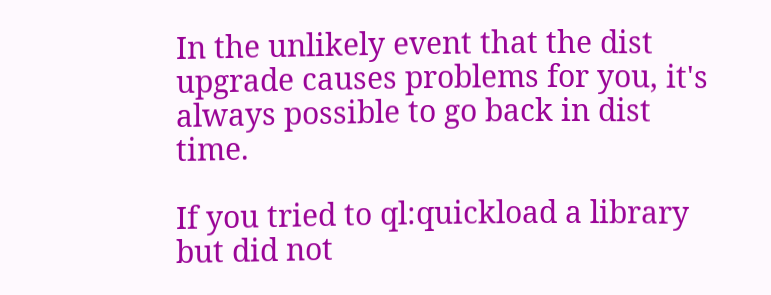In the unlikely event that the dist upgrade causes problems for you, it's always possible to go back in dist time.

If you tried to ql:quickload a library but did not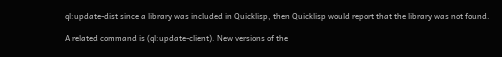ql:update-dist since a library was included in Quicklisp, then Quicklisp would report that the library was not found.

A related command is (ql:update-client). New versions of the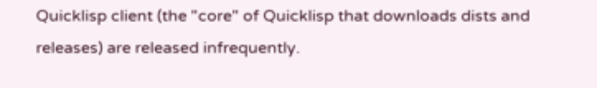Quicklisp client (the "core" of Quicklisp that downloads dists and releases) are released infrequently.